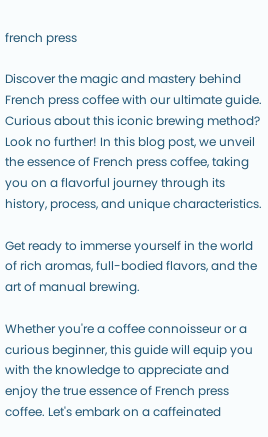french press

Discover the magic and mastery behind French press coffee with our ultimate guide. Curious about this iconic brewing method? Look no further! In this blog post, we unveil the essence of French press coffee, taking you on a flavorful journey through its history, process, and unique characteristics.

Get ready to immerse yourself in the world of rich aromas, full-bodied flavors, and the art of manual brewing.

Whether you're a coffee connoisseur or a curious beginner, this guide will equip you with the knowledge to appreciate and enjoy the true essence of French press coffee. Let's embark on a caffeinated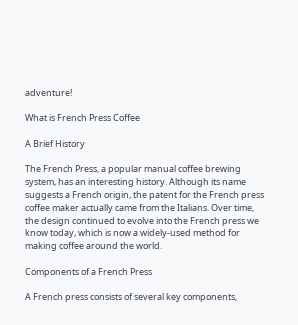adventure!

What is French Press Coffee

A Brief History

The French Press, a popular manual coffee brewing system, has an interesting history. Although its name suggests a French origin, the patent for the French press coffee maker actually came from the Italians. Over time, the design continued to evolve into the French press we know today, which is now a widely-used method for making coffee around the world.

Components of a French Press

A French press consists of several key components,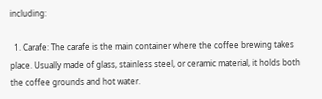including:

  1. Carafe: The carafe is the main container where the coffee brewing takes place. Usually made of glass, stainless steel, or ceramic material, it holds both the coffee grounds and hot water.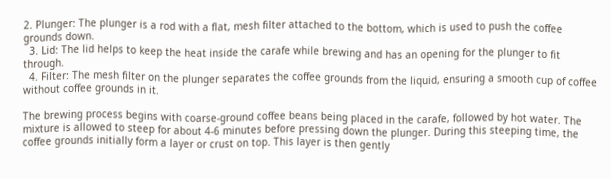2. Plunger: The plunger is a rod with a flat, mesh filter attached to the bottom, which is used to push the coffee grounds down.
  3. Lid: The lid helps to keep the heat inside the carafe while brewing and has an opening for the plunger to fit through.
  4. Filter: The mesh filter on the plunger separates the coffee grounds from the liquid, ensuring a smooth cup of coffee without coffee grounds in it.

The brewing process begins with coarse-ground coffee beans being placed in the carafe, followed by hot water. The mixture is allowed to steep for about 4-6 minutes before pressing down the plunger. During this steeping time, the coffee grounds initially form a layer or crust on top. This layer is then gently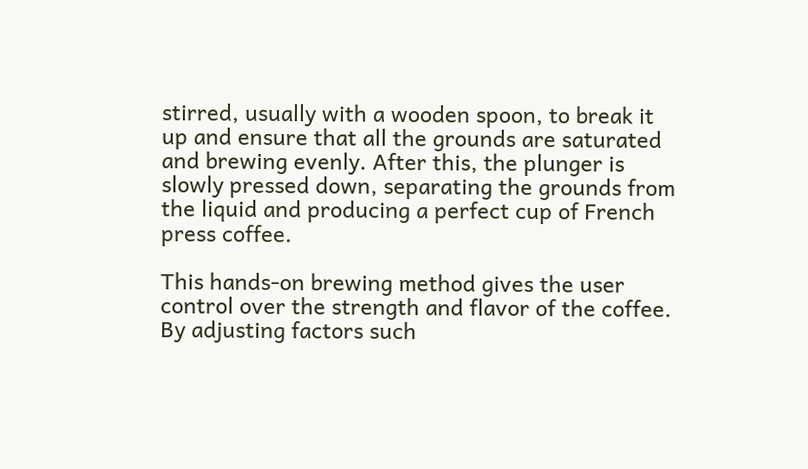stirred, usually with a wooden spoon, to break it up and ensure that all the grounds are saturated and brewing evenly. After this, the plunger is slowly pressed down, separating the grounds from the liquid and producing a perfect cup of French press coffee.

This hands-on brewing method gives the user control over the strength and flavor of the coffee. By adjusting factors such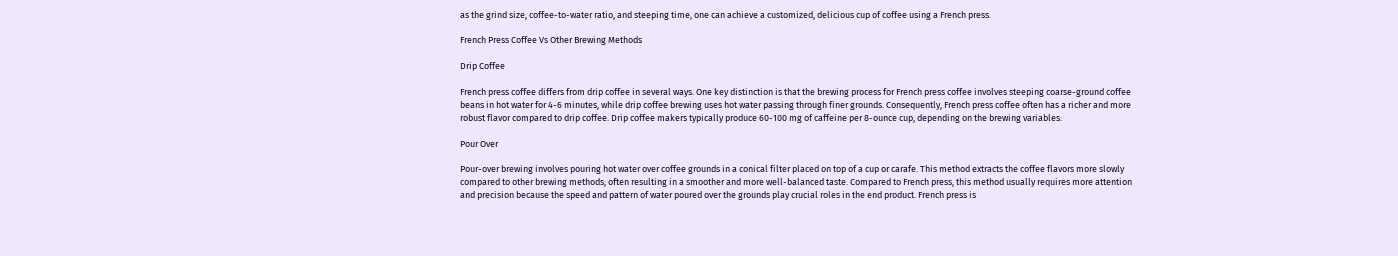as the grind size, coffee-to-water ratio, and steeping time, one can achieve a customized, delicious cup of coffee using a French press.

French Press Coffee Vs Other Brewing Methods

Drip Coffee

French press coffee differs from drip coffee in several ways. One key distinction is that the brewing process for French press coffee involves steeping coarse-ground coffee beans in hot water for 4-6 minutes, while drip coffee brewing uses hot water passing through finer grounds. Consequently, French press coffee often has a richer and more robust flavor compared to drip coffee. Drip coffee makers typically produce 60-100 mg of caffeine per 8-ounce cup, depending on the brewing variables.

Pour Over

Pour-over brewing involves pouring hot water over coffee grounds in a conical filter placed on top of a cup or carafe. This method extracts the coffee flavors more slowly compared to other brewing methods, often resulting in a smoother and more well-balanced taste. Compared to French press, this method usually requires more attention and precision because the speed and pattern of water poured over the grounds play crucial roles in the end product. French press is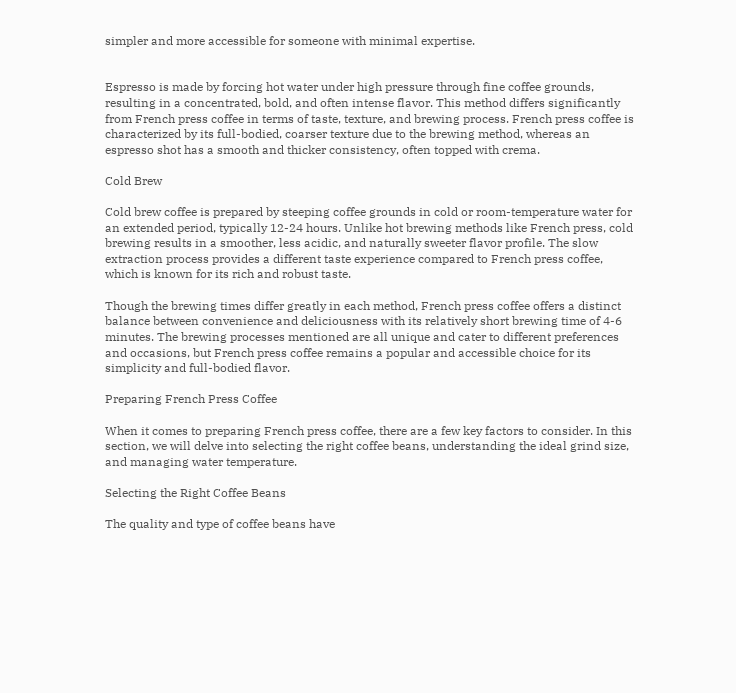simpler and more accessible for someone with minimal expertise.


Espresso is made by forcing hot water under high pressure through fine coffee grounds, resulting in a concentrated, bold, and often intense flavor. This method differs significantly from French press coffee in terms of taste, texture, and brewing process. French press coffee is characterized by its full-bodied, coarser texture due to the brewing method, whereas an espresso shot has a smooth and thicker consistency, often topped with crema.

Cold Brew

Cold brew coffee is prepared by steeping coffee grounds in cold or room-temperature water for an extended period, typically 12-24 hours. Unlike hot brewing methods like French press, cold brewing results in a smoother, less acidic, and naturally sweeter flavor profile. The slow extraction process provides a different taste experience compared to French press coffee, which is known for its rich and robust taste.

Though the brewing times differ greatly in each method, French press coffee offers a distinct balance between convenience and deliciousness with its relatively short brewing time of 4-6 minutes. The brewing processes mentioned are all unique and cater to different preferences and occasions, but French press coffee remains a popular and accessible choice for its simplicity and full-bodied flavor.

Preparing French Press Coffee

When it comes to preparing French press coffee, there are a few key factors to consider. In this section, we will delve into selecting the right coffee beans, understanding the ideal grind size, and managing water temperature.

Selecting the Right Coffee Beans

The quality and type of coffee beans have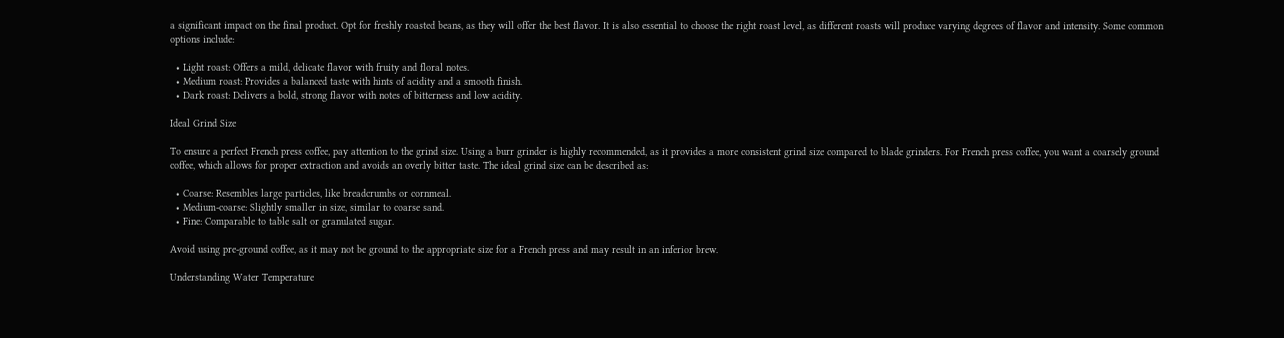a significant impact on the final product. Opt for freshly roasted beans, as they will offer the best flavor. It is also essential to choose the right roast level, as different roasts will produce varying degrees of flavor and intensity. Some common options include:

  • Light roast: Offers a mild, delicate flavor with fruity and floral notes.
  • Medium roast: Provides a balanced taste with hints of acidity and a smooth finish.
  • Dark roast: Delivers a bold, strong flavor with notes of bitterness and low acidity.

Ideal Grind Size

To ensure a perfect French press coffee, pay attention to the grind size. Using a burr grinder is highly recommended, as it provides a more consistent grind size compared to blade grinders. For French press coffee, you want a coarsely ground coffee, which allows for proper extraction and avoids an overly bitter taste. The ideal grind size can be described as:

  • Coarse: Resembles large particles, like breadcrumbs or cornmeal.
  • Medium-coarse: Slightly smaller in size, similar to coarse sand.
  • Fine: Comparable to table salt or granulated sugar.

Avoid using pre-ground coffee, as it may not be ground to the appropriate size for a French press and may result in an inferior brew.

Understanding Water Temperature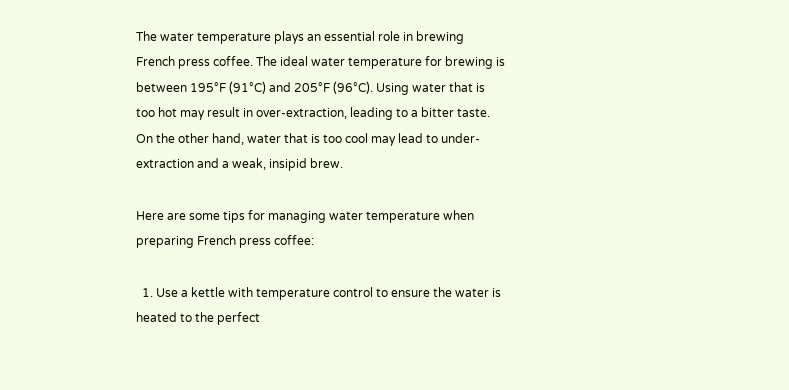The water temperature plays an essential role in brewing French press coffee. The ideal water temperature for brewing is between 195°F (91°C) and 205°F (96°C). Using water that is too hot may result in over-extraction, leading to a bitter taste. On the other hand, water that is too cool may lead to under-extraction and a weak, insipid brew.

Here are some tips for managing water temperature when preparing French press coffee:

  1. Use a kettle with temperature control to ensure the water is heated to the perfect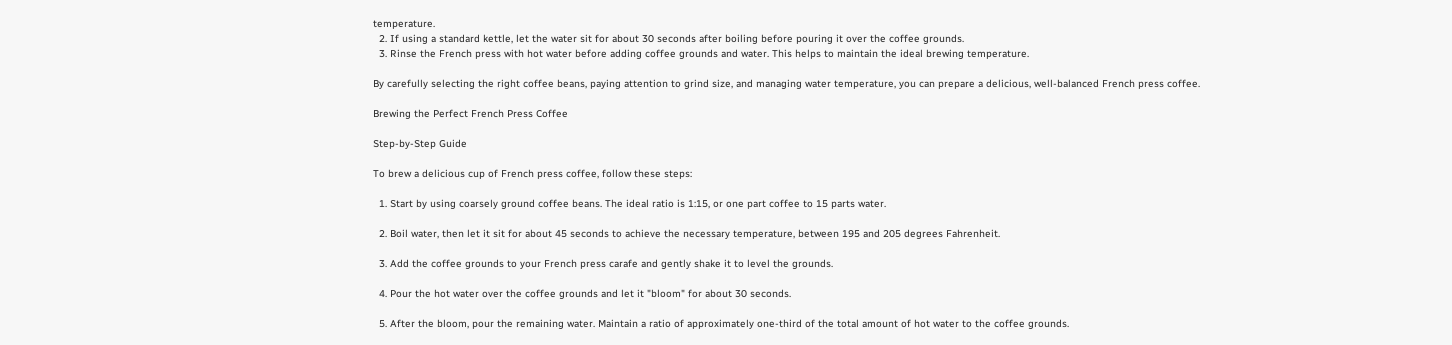temperature.
  2. If using a standard kettle, let the water sit for about 30 seconds after boiling before pouring it over the coffee grounds.
  3. Rinse the French press with hot water before adding coffee grounds and water. This helps to maintain the ideal brewing temperature.

By carefully selecting the right coffee beans, paying attention to grind size, and managing water temperature, you can prepare a delicious, well-balanced French press coffee.

Brewing the Perfect French Press Coffee

Step-by-Step Guide

To brew a delicious cup of French press coffee, follow these steps:

  1. Start by using coarsely ground coffee beans. The ideal ratio is 1:15, or one part coffee to 15 parts water.

  2. Boil water, then let it sit for about 45 seconds to achieve the necessary temperature, between 195 and 205 degrees Fahrenheit.

  3. Add the coffee grounds to your French press carafe and gently shake it to level the grounds.

  4. Pour the hot water over the coffee grounds and let it "bloom" for about 30 seconds.

  5. After the bloom, pour the remaining water. Maintain a ratio of approximately one-third of the total amount of hot water to the coffee grounds.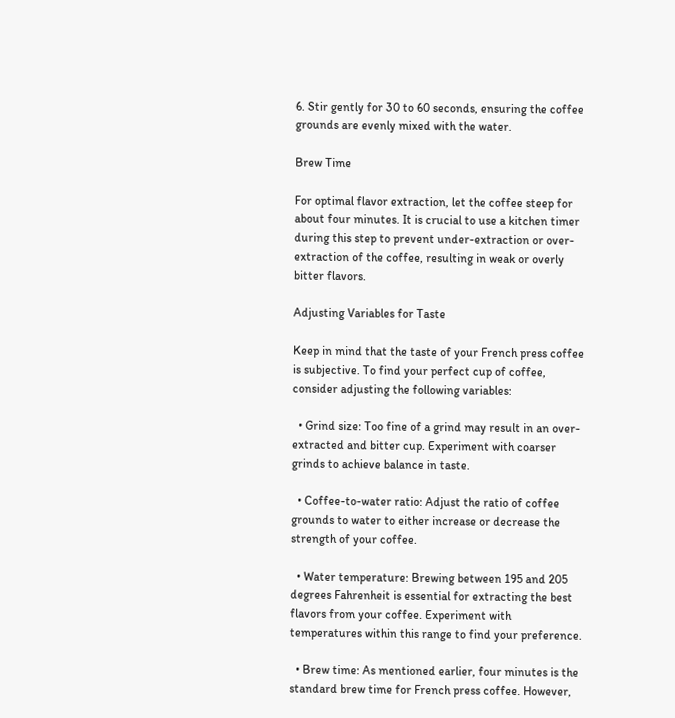6. Stir gently for 30 to 60 seconds, ensuring the coffee grounds are evenly mixed with the water.

Brew Time

For optimal flavor extraction, let the coffee steep for about four minutes. It is crucial to use a kitchen timer during this step to prevent under-extraction or over-extraction of the coffee, resulting in weak or overly bitter flavors.

Adjusting Variables for Taste

Keep in mind that the taste of your French press coffee is subjective. To find your perfect cup of coffee, consider adjusting the following variables:

  • Grind size: Too fine of a grind may result in an over-extracted and bitter cup. Experiment with coarser grinds to achieve balance in taste.

  • Coffee-to-water ratio: Adjust the ratio of coffee grounds to water to either increase or decrease the strength of your coffee.

  • Water temperature: Brewing between 195 and 205 degrees Fahrenheit is essential for extracting the best flavors from your coffee. Experiment with temperatures within this range to find your preference.

  • Brew time: As mentioned earlier, four minutes is the standard brew time for French press coffee. However,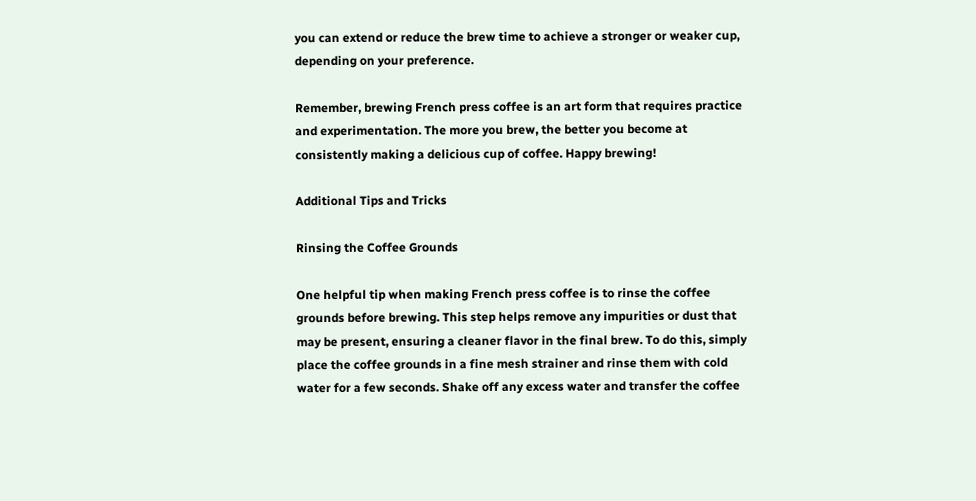you can extend or reduce the brew time to achieve a stronger or weaker cup, depending on your preference.

Remember, brewing French press coffee is an art form that requires practice and experimentation. The more you brew, the better you become at consistently making a delicious cup of coffee. Happy brewing!

Additional Tips and Tricks

Rinsing the Coffee Grounds

One helpful tip when making French press coffee is to rinse the coffee grounds before brewing. This step helps remove any impurities or dust that may be present, ensuring a cleaner flavor in the final brew. To do this, simply place the coffee grounds in a fine mesh strainer and rinse them with cold water for a few seconds. Shake off any excess water and transfer the coffee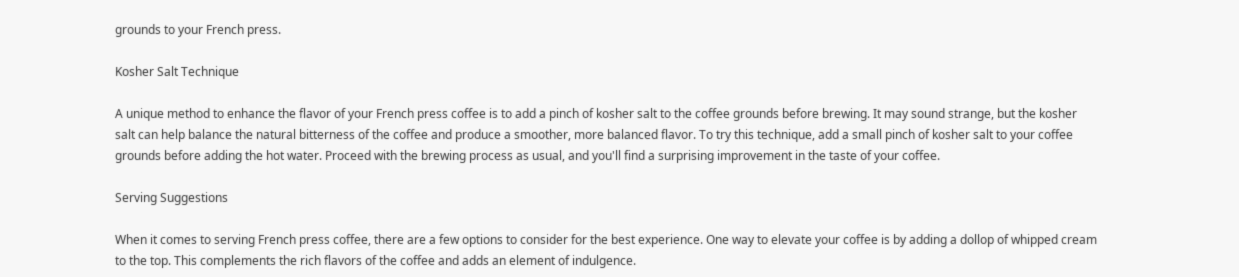grounds to your French press.

Kosher Salt Technique

A unique method to enhance the flavor of your French press coffee is to add a pinch of kosher salt to the coffee grounds before brewing. It may sound strange, but the kosher salt can help balance the natural bitterness of the coffee and produce a smoother, more balanced flavor. To try this technique, add a small pinch of kosher salt to your coffee grounds before adding the hot water. Proceed with the brewing process as usual, and you'll find a surprising improvement in the taste of your coffee.

Serving Suggestions

When it comes to serving French press coffee, there are a few options to consider for the best experience. One way to elevate your coffee is by adding a dollop of whipped cream to the top. This complements the rich flavors of the coffee and adds an element of indulgence.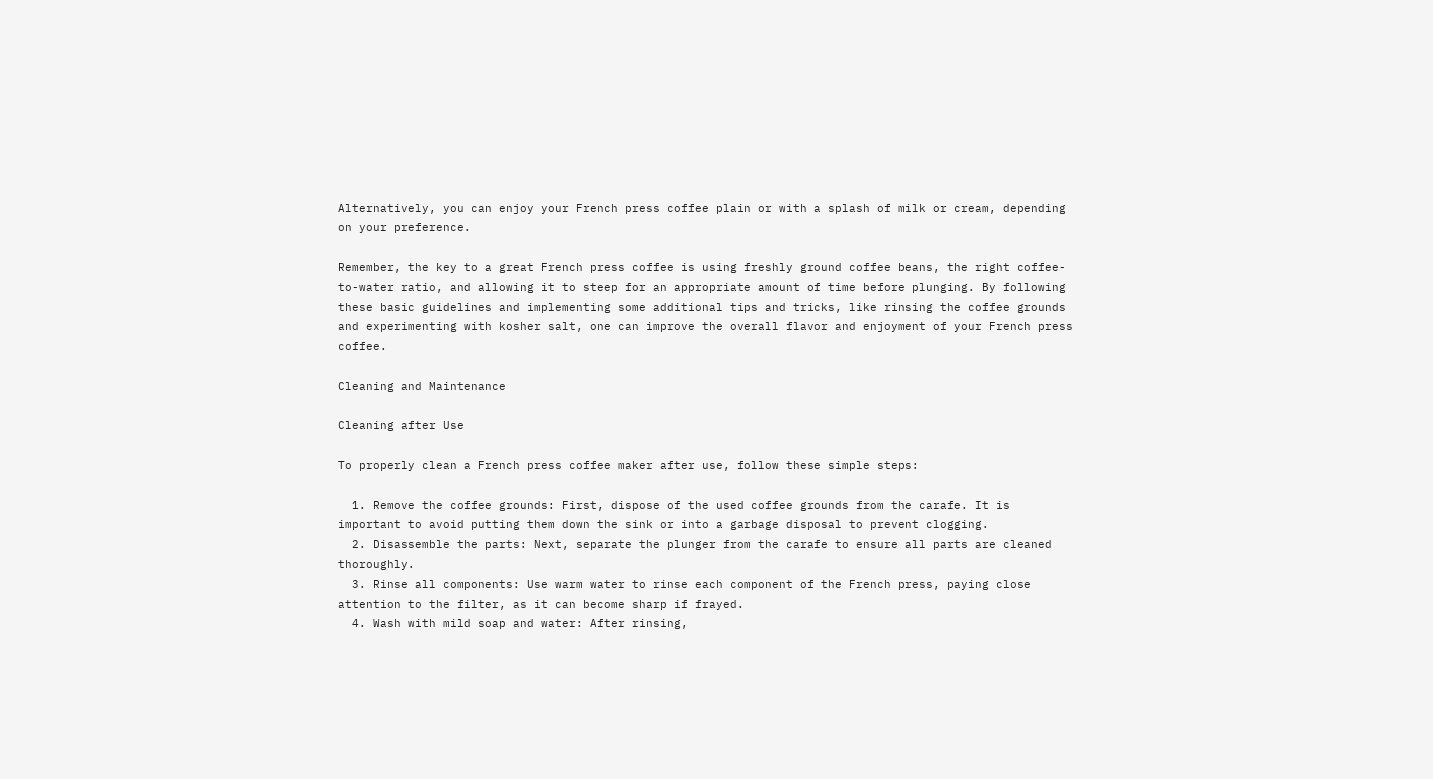Alternatively, you can enjoy your French press coffee plain or with a splash of milk or cream, depending on your preference.

Remember, the key to a great French press coffee is using freshly ground coffee beans, the right coffee-to-water ratio, and allowing it to steep for an appropriate amount of time before plunging. By following these basic guidelines and implementing some additional tips and tricks, like rinsing the coffee grounds and experimenting with kosher salt, one can improve the overall flavor and enjoyment of your French press coffee.

Cleaning and Maintenance

Cleaning after Use

To properly clean a French press coffee maker after use, follow these simple steps:

  1. Remove the coffee grounds: First, dispose of the used coffee grounds from the carafe. It is important to avoid putting them down the sink or into a garbage disposal to prevent clogging.
  2. Disassemble the parts: Next, separate the plunger from the carafe to ensure all parts are cleaned thoroughly.
  3. Rinse all components: Use warm water to rinse each component of the French press, paying close attention to the filter, as it can become sharp if frayed.
  4. Wash with mild soap and water: After rinsing,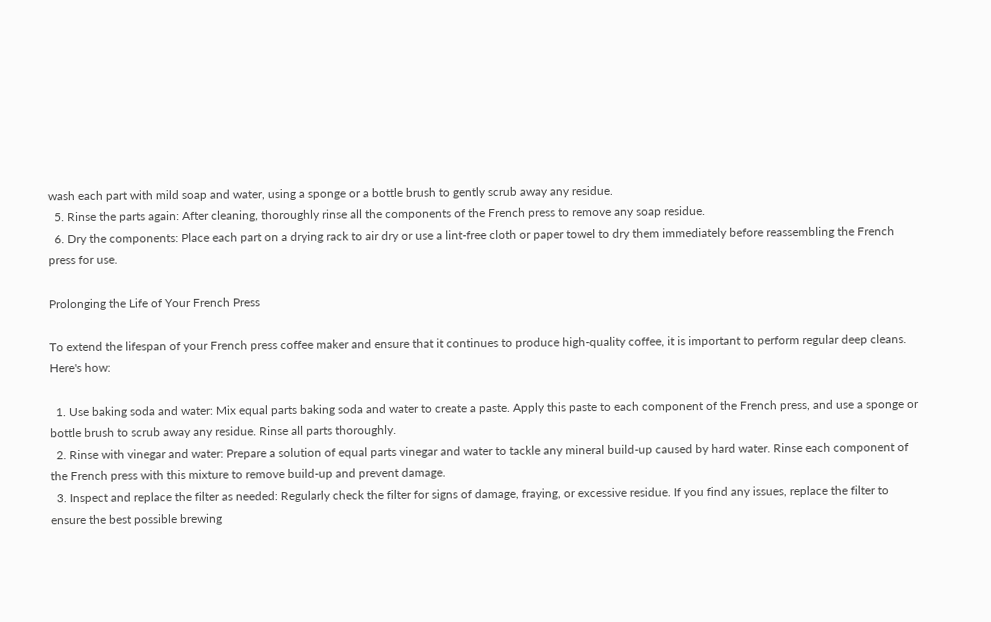wash each part with mild soap and water, using a sponge or a bottle brush to gently scrub away any residue.
  5. Rinse the parts again: After cleaning, thoroughly rinse all the components of the French press to remove any soap residue.
  6. Dry the components: Place each part on a drying rack to air dry or use a lint-free cloth or paper towel to dry them immediately before reassembling the French press for use.

Prolonging the Life of Your French Press

To extend the lifespan of your French press coffee maker and ensure that it continues to produce high-quality coffee, it is important to perform regular deep cleans. Here's how:

  1. Use baking soda and water: Mix equal parts baking soda and water to create a paste. Apply this paste to each component of the French press, and use a sponge or bottle brush to scrub away any residue. Rinse all parts thoroughly.
  2. Rinse with vinegar and water: Prepare a solution of equal parts vinegar and water to tackle any mineral build-up caused by hard water. Rinse each component of the French press with this mixture to remove build-up and prevent damage.
  3. Inspect and replace the filter as needed: Regularly check the filter for signs of damage, fraying, or excessive residue. If you find any issues, replace the filter to ensure the best possible brewing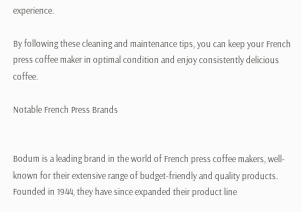experience.

By following these cleaning and maintenance tips, you can keep your French press coffee maker in optimal condition and enjoy consistently delicious coffee.

Notable French Press Brands


Bodum is a leading brand in the world of French press coffee makers, well-known for their extensive range of budget-friendly and quality products. Founded in 1944, they have since expanded their product line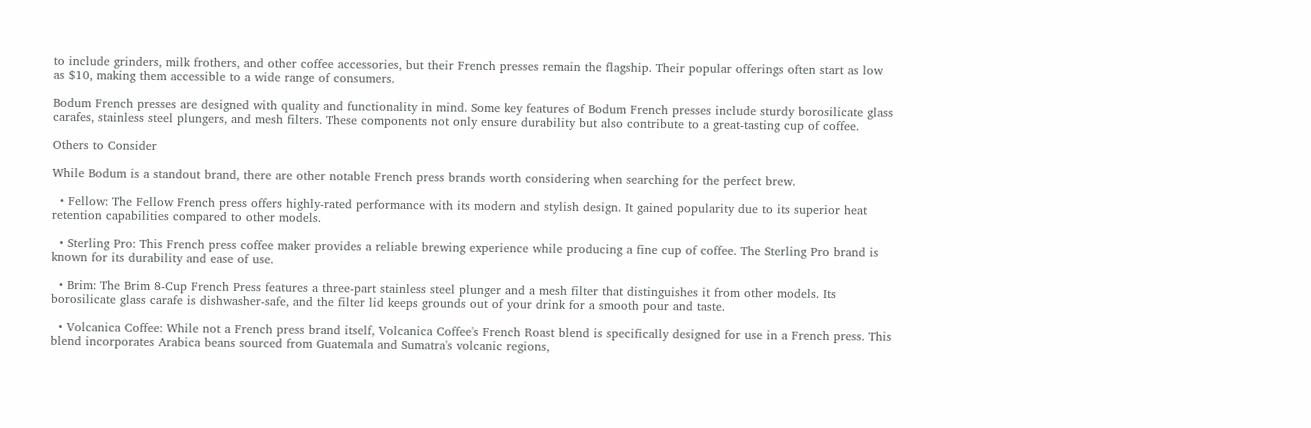to include grinders, milk frothers, and other coffee accessories, but their French presses remain the flagship. Their popular offerings often start as low as $10, making them accessible to a wide range of consumers.

Bodum French presses are designed with quality and functionality in mind. Some key features of Bodum French presses include sturdy borosilicate glass carafes, stainless steel plungers, and mesh filters. These components not only ensure durability but also contribute to a great-tasting cup of coffee.

Others to Consider

While Bodum is a standout brand, there are other notable French press brands worth considering when searching for the perfect brew.

  • Fellow: The Fellow French press offers highly-rated performance with its modern and stylish design. It gained popularity due to its superior heat retention capabilities compared to other models.

  • Sterling Pro: This French press coffee maker provides a reliable brewing experience while producing a fine cup of coffee. The Sterling Pro brand is known for its durability and ease of use.

  • Brim: The Brim 8-Cup French Press features a three-part stainless steel plunger and a mesh filter that distinguishes it from other models. Its borosilicate glass carafe is dishwasher-safe, and the filter lid keeps grounds out of your drink for a smooth pour and taste.

  • Volcanica Coffee: While not a French press brand itself, Volcanica Coffee's French Roast blend is specifically designed for use in a French press. This blend incorporates Arabica beans sourced from Guatemala and Sumatra's volcanic regions,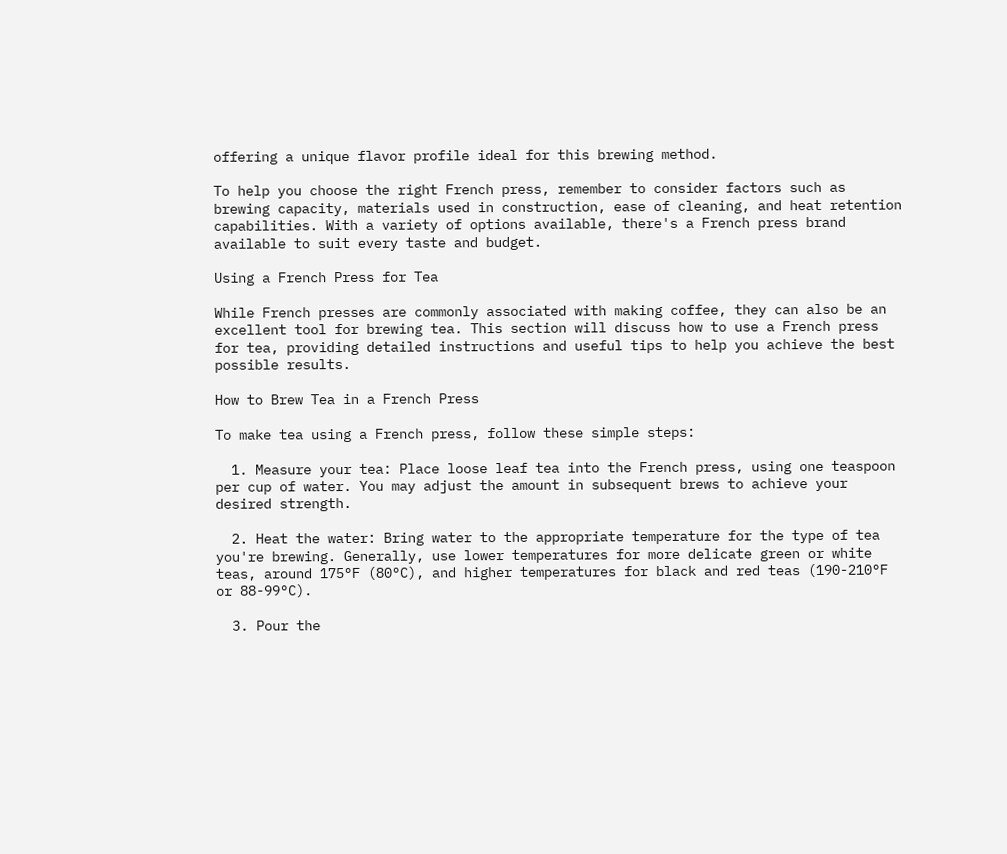offering a unique flavor profile ideal for this brewing method.

To help you choose the right French press, remember to consider factors such as brewing capacity, materials used in construction, ease of cleaning, and heat retention capabilities. With a variety of options available, there's a French press brand available to suit every taste and budget.

Using a French Press for Tea

While French presses are commonly associated with making coffee, they can also be an excellent tool for brewing tea. This section will discuss how to use a French press for tea, providing detailed instructions and useful tips to help you achieve the best possible results.

How to Brew Tea in a French Press

To make tea using a French press, follow these simple steps:

  1. Measure your tea: Place loose leaf tea into the French press, using one teaspoon per cup of water. You may adjust the amount in subsequent brews to achieve your desired strength.

  2. Heat the water: Bring water to the appropriate temperature for the type of tea you're brewing. Generally, use lower temperatures for more delicate green or white teas, around 175°F (80°C), and higher temperatures for black and red teas (190-210°F or 88-99°C).

  3. Pour the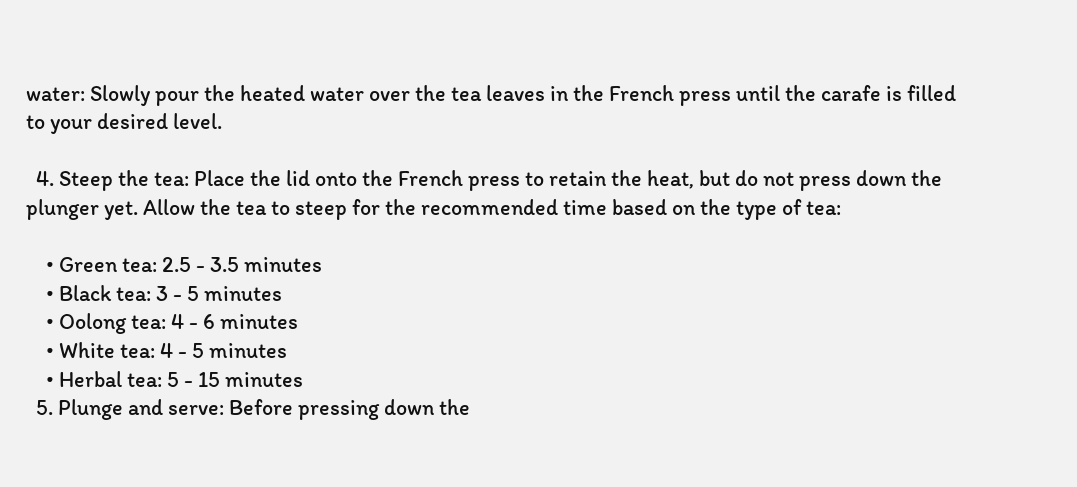water: Slowly pour the heated water over the tea leaves in the French press until the carafe is filled to your desired level.

  4. Steep the tea: Place the lid onto the French press to retain the heat, but do not press down the plunger yet. Allow the tea to steep for the recommended time based on the type of tea:

    • Green tea: 2.5 - 3.5 minutes
    • Black tea: 3 - 5 minutes
    • Oolong tea: 4 - 6 minutes
    • White tea: 4 - 5 minutes
    • Herbal tea: 5 - 15 minutes
  5. Plunge and serve: Before pressing down the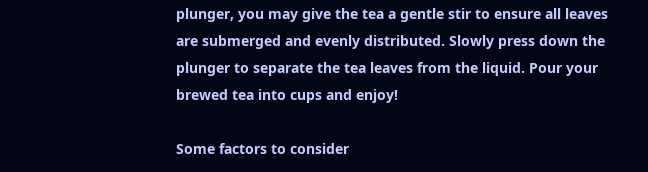plunger, you may give the tea a gentle stir to ensure all leaves are submerged and evenly distributed. Slowly press down the plunger to separate the tea leaves from the liquid. Pour your brewed tea into cups and enjoy!

Some factors to consider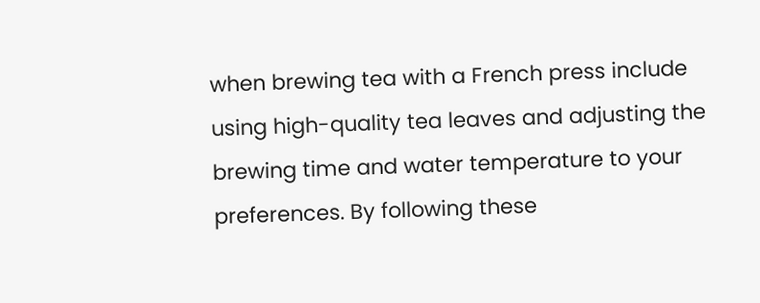when brewing tea with a French press include using high-quality tea leaves and adjusting the brewing time and water temperature to your preferences. By following these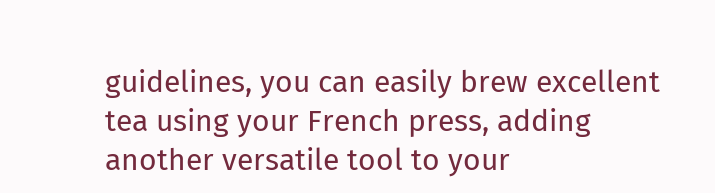guidelines, you can easily brew excellent tea using your French press, adding another versatile tool to your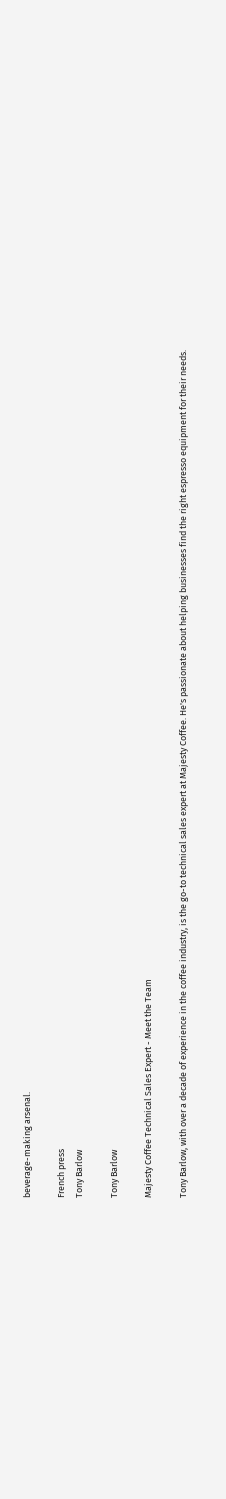beverage-making arsenal.

French press
Tony Barlow

Tony Barlow

Majesty Coffee Technical Sales Expert - Meet the Team

Tony Barlow, with over a decade of experience in the coffee industry, is the go-to technical sales expert at Majesty Coffee. He's passionate about helping businesses find the right espresso equipment for their needs.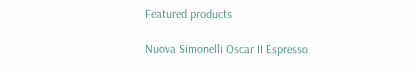Featured products

Nuova Simonelli Oscar II Espresso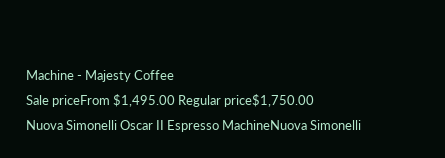Machine - Majesty Coffee
Sale priceFrom $1,495.00 Regular price$1,750.00
Nuova Simonelli Oscar II Espresso MachineNuova Simonelli